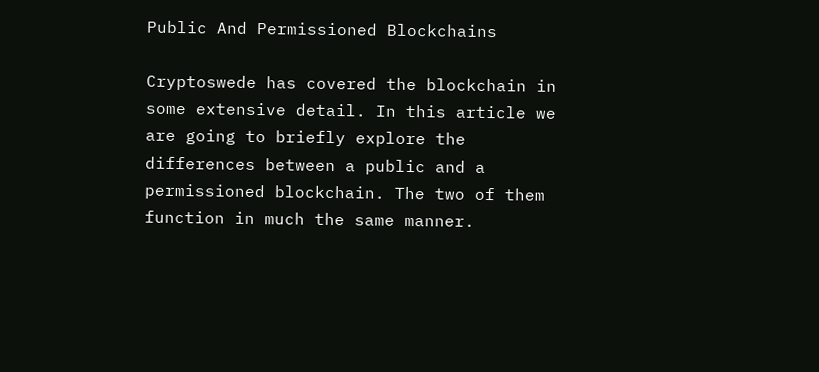Public And Permissioned Blockchains

Cryptoswede has covered the blockchain in some extensive detail. In this article we are going to briefly explore the differences between a public and a permissioned blockchain. The two of them function in much the same manner.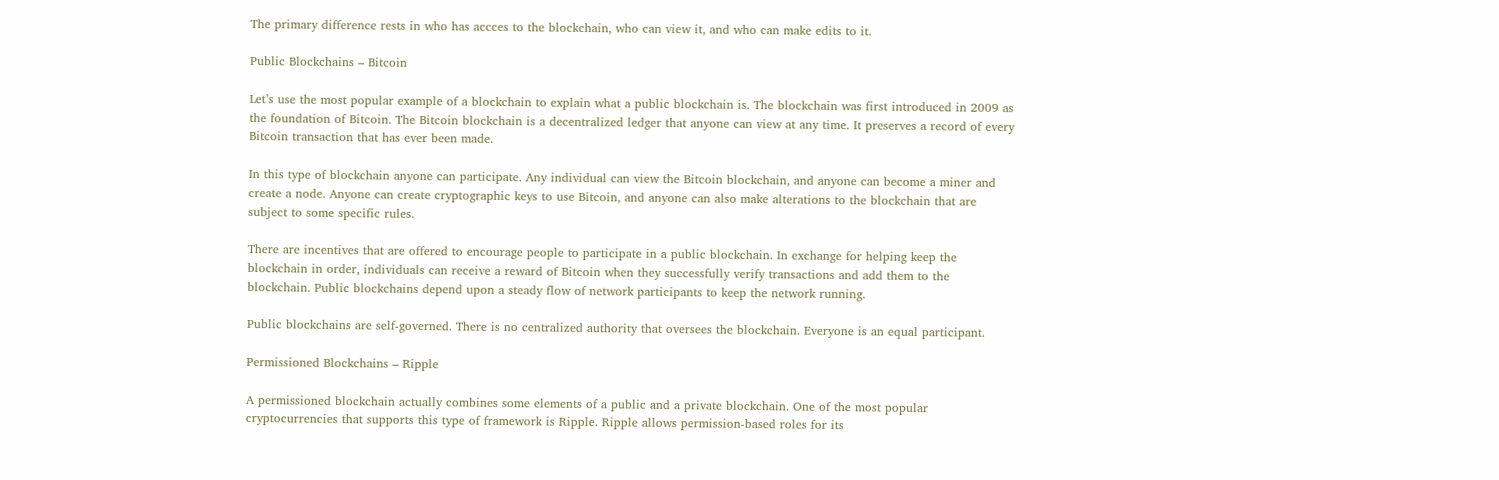The primary difference rests in who has accces to the blockchain, who can view it, and who can make edits to it.

Public Blockchains – Bitcoin

Let’s use the most popular example of a blockchain to explain what a public blockchain is. The blockchain was first introduced in 2009 as the foundation of Bitcoin. The Bitcoin blockchain is a decentralized ledger that anyone can view at any time. It preserves a record of every Bitcoin transaction that has ever been made.

In this type of blockchain anyone can participate. Any individual can view the Bitcoin blockchain, and anyone can become a miner and create a node. Anyone can create cryptographic keys to use Bitcoin, and anyone can also make alterations to the blockchain that are subject to some specific rules.

There are incentives that are offered to encourage people to participate in a public blockchain. In exchange for helping keep the blockchain in order, individuals can receive a reward of Bitcoin when they successfully verify transactions and add them to the blockchain. Public blockchains depend upon a steady flow of network participants to keep the network running.

Public blockchains are self-governed. There is no centralized authority that oversees the blockchain. Everyone is an equal participant.

Permissioned Blockchains – Ripple

A permissioned blockchain actually combines some elements of a public and a private blockchain. One of the most popular cryptocurrencies that supports this type of framework is Ripple. Ripple allows permission-based roles for its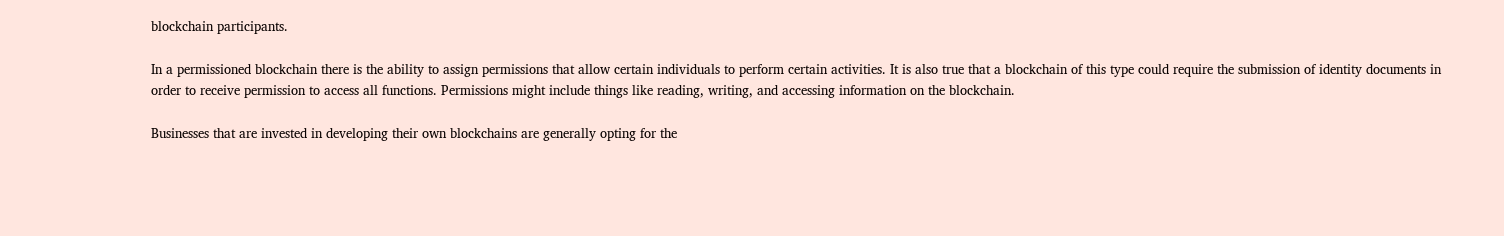blockchain participants.

In a permissioned blockchain there is the ability to assign permissions that allow certain individuals to perform certain activities. It is also true that a blockchain of this type could require the submission of identity documents in order to receive permission to access all functions. Permissions might include things like reading, writing, and accessing information on the blockchain.

Businesses that are invested in developing their own blockchains are generally opting for the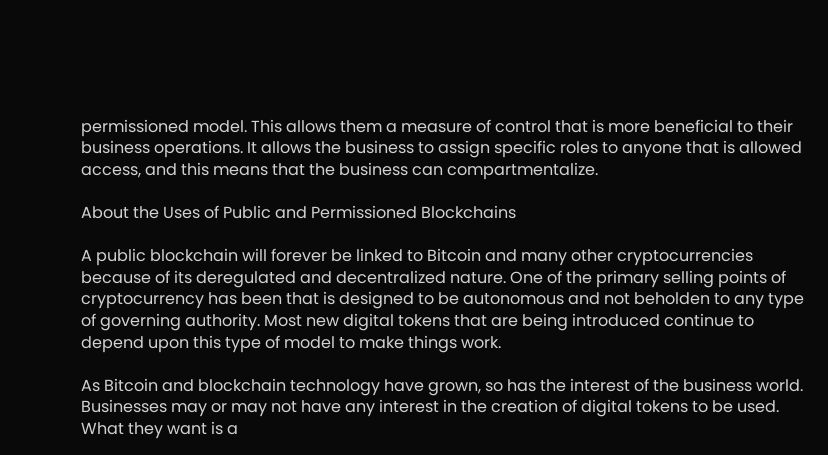permissioned model. This allows them a measure of control that is more beneficial to their business operations. It allows the business to assign specific roles to anyone that is allowed access, and this means that the business can compartmentalize.

About the Uses of Public and Permissioned Blockchains

A public blockchain will forever be linked to Bitcoin and many other cryptocurrencies because of its deregulated and decentralized nature. One of the primary selling points of cryptocurrency has been that is designed to be autonomous and not beholden to any type of governing authority. Most new digital tokens that are being introduced continue to depend upon this type of model to make things work.

As Bitcoin and blockchain technology have grown, so has the interest of the business world. Businesses may or may not have any interest in the creation of digital tokens to be used. What they want is a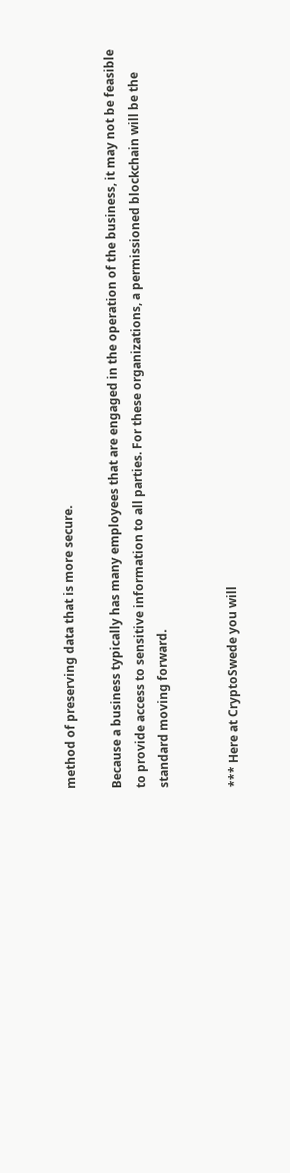method of preserving data that is more secure.

Because a business typically has many employees that are engaged in the operation of the business, it may not be feasible to provide access to sensitive information to all parties. For these organizations, a permissioned blockchain will be the standard moving forward.


*** Here at CryptoSwede you will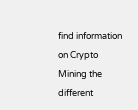find information on Crypto Mining the different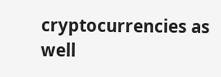cryptocurrencies as well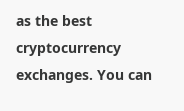as the best cryptocurrency exchanges. You can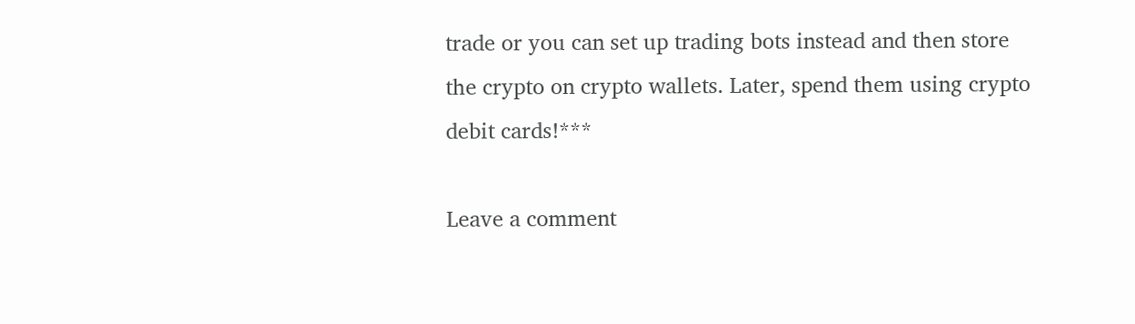trade or you can set up trading bots instead and then store the crypto on crypto wallets. Later, spend them using crypto debit cards!***

Leave a comment